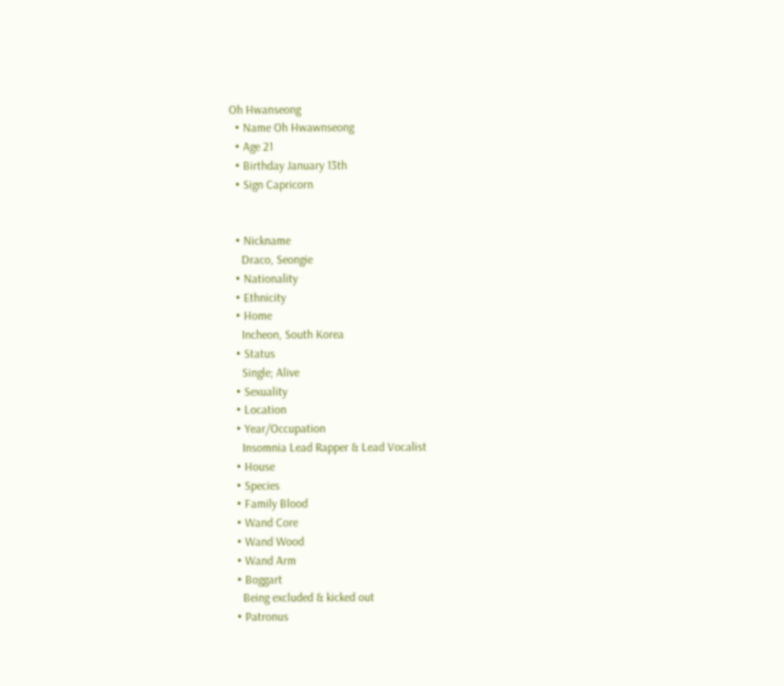Oh Hwanseong
  • Name Oh Hwawnseong
  • Age 21
  • Birthday January 13th
  • Sign Capricorn


  • Nickname
    Draco, Seongie
  • Nationality
  • Ethnicity
  • Home
    Incheon, South Korea
  • Status
    Single; Alive
  • Sexuality
  • Location
  • Year/Occupation
    Insomnia Lead Rapper & Lead Vocalist
  • House
  • Species
  • Family Blood
  • Wand Core
  • Wand Wood
  • Wand Arm
  • Boggart
    Being excluded & kicked out
  • Patronus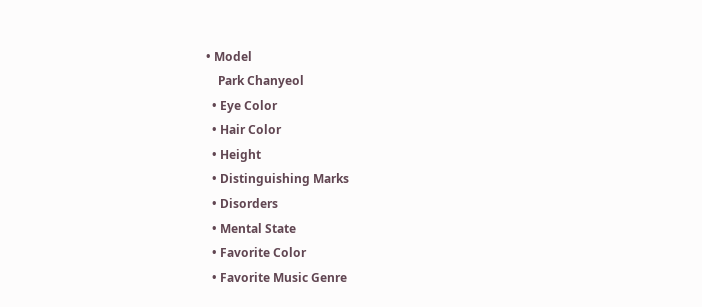• Model
    Park Chanyeol
  • Eye Color
  • Hair Color
  • Height
  • Distinguishing Marks
  • Disorders
  • Mental State
  • Favorite Color
  • Favorite Music Genre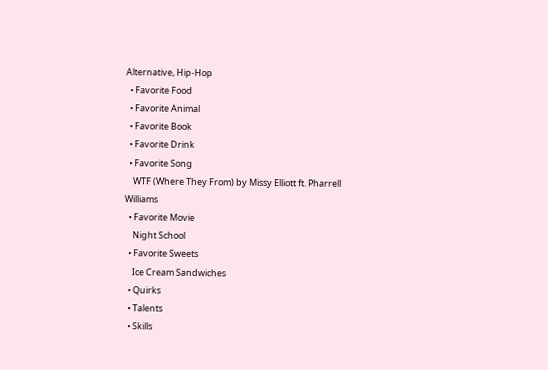Alternative, Hip-Hop
  • Favorite Food
  • Favorite Animal
  • Favorite Book
  • Favorite Drink
  • Favorite Song
    WTF (Where They From) by Missy Elliott ft. Pharrell Williams
  • Favorite Movie
    Night School
  • Favorite Sweets
    Ice Cream Sandwiches
  • Quirks
  • Talents
  • Skills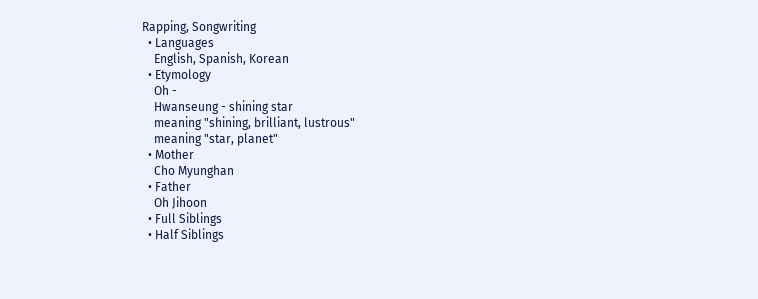Rapping, Songwriting
  • Languages
    English, Spanish, Korean
  • Etymology
    Oh -
    Hwanseung - shining star
    meaning "shining, brilliant, lustrous"
    meaning "star, planet"
  • Mother
    Cho Myunghan
  • Father
    Oh Jihoon
  • Full Siblings
  • Half Siblings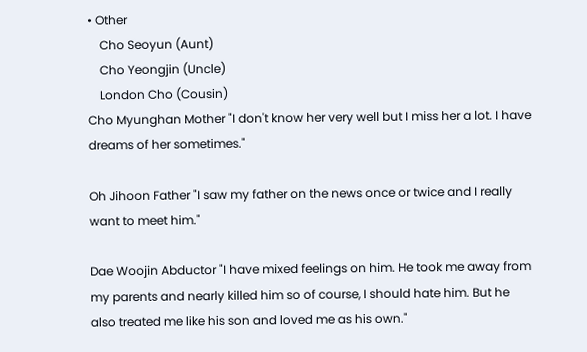• Other
    Cho Seoyun (Aunt)
    Cho Yeongjin (Uncle)
    London Cho (Cousin)
Cho Myunghan Mother "I don't know her very well but I miss her a lot. I have dreams of her sometimes."

Oh Jihoon Father "I saw my father on the news once or twice and I really want to meet him."

Dae Woojin Abductor "I have mixed feelings on him. He took me away from my parents and nearly killed him so of course, I should hate him. But he also treated me like his son and loved me as his own."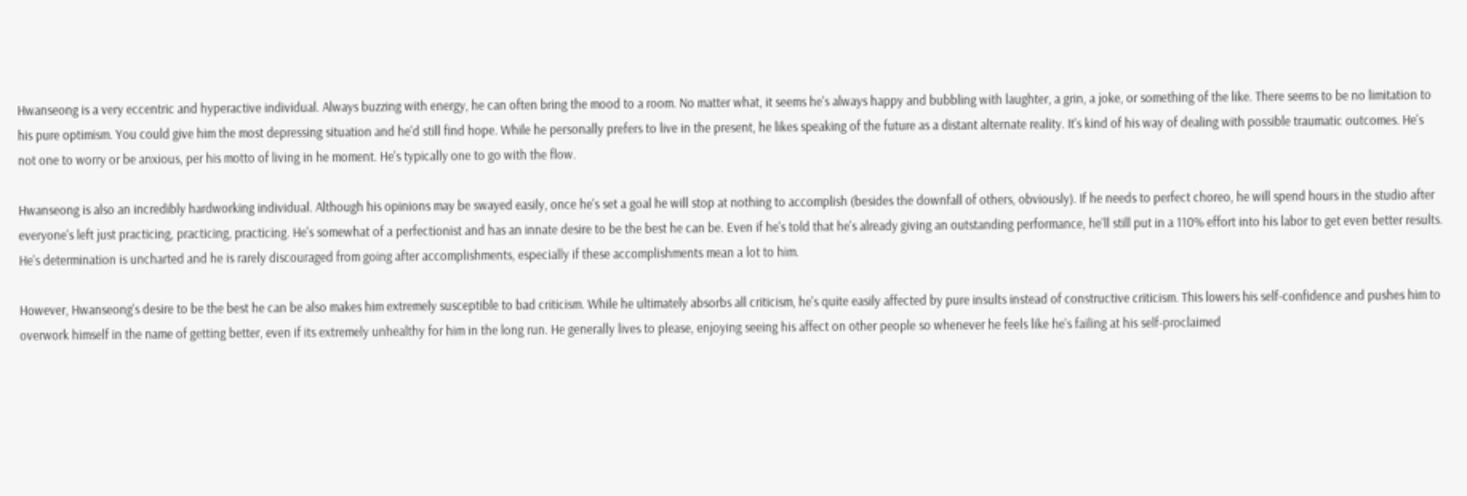Hwanseong is a very eccentric and hyperactive individual. Always buzzing with energy, he can often bring the mood to a room. No matter what, it seems he's always happy and bubbling with laughter, a grin, a joke, or something of the like. There seems to be no limitation to his pure optimism. You could give him the most depressing situation and he'd still find hope. While he personally prefers to live in the present, he likes speaking of the future as a distant alternate reality. It's kind of his way of dealing with possible traumatic outcomes. He's not one to worry or be anxious, per his motto of living in he moment. He's typically one to go with the flow.

Hwanseong is also an incredibly hardworking individual. Although his opinions may be swayed easily, once he's set a goal he will stop at nothing to accomplish (besides the downfall of others, obviously). If he needs to perfect choreo, he will spend hours in the studio after everyone's left just practicing, practicing, practicing. He's somewhat of a perfectionist and has an innate desire to be the best he can be. Even if he's told that he's already giving an outstanding performance, he'll still put in a 110% effort into his labor to get even better results. He's determination is uncharted and he is rarely discouraged from going after accomplishments, especially if these accomplishments mean a lot to him.

However, Hwanseong's desire to be the best he can be also makes him extremely susceptible to bad criticism. While he ultimately absorbs all criticism, he's quite easily affected by pure insults instead of constructive criticism. This lowers his self-confidence and pushes him to overwork himself in the name of getting better, even if its extremely unhealthy for him in the long run. He generally lives to please, enjoying seeing his affect on other people so whenever he feels like he's failing at his self-proclaimed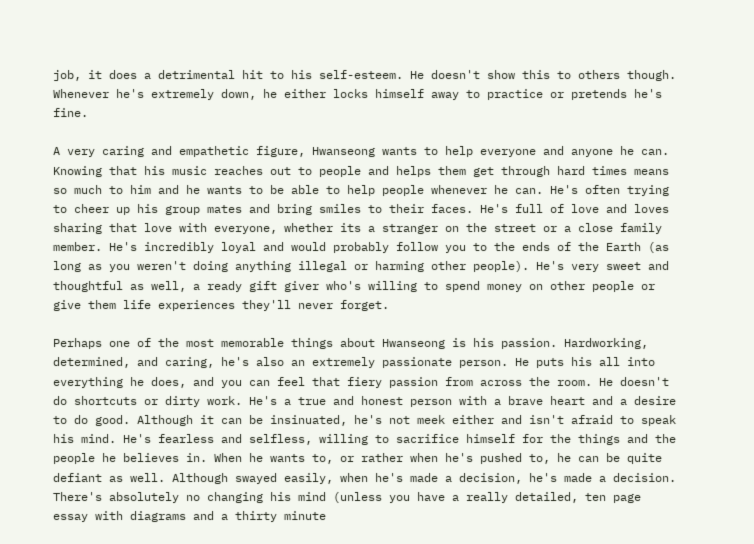job, it does a detrimental hit to his self-esteem. He doesn't show this to others though. Whenever he's extremely down, he either locks himself away to practice or pretends he's fine.

A very caring and empathetic figure, Hwanseong wants to help everyone and anyone he can. Knowing that his music reaches out to people and helps them get through hard times means so much to him and he wants to be able to help people whenever he can. He's often trying to cheer up his group mates and bring smiles to their faces. He's full of love and loves sharing that love with everyone, whether its a stranger on the street or a close family member. He's incredibly loyal and would probably follow you to the ends of the Earth (as long as you weren't doing anything illegal or harming other people). He's very sweet and thoughtful as well, a ready gift giver who's willing to spend money on other people or give them life experiences they'll never forget.

Perhaps one of the most memorable things about Hwanseong is his passion. Hardworking, determined, and caring, he's also an extremely passionate person. He puts his all into everything he does, and you can feel that fiery passion from across the room. He doesn't do shortcuts or dirty work. He's a true and honest person with a brave heart and a desire to do good. Although it can be insinuated, he's not meek either and isn't afraid to speak his mind. He's fearless and selfless, willing to sacrifice himself for the things and the people he believes in. When he wants to, or rather when he's pushed to, he can be quite defiant as well. Although swayed easily, when he's made a decision, he's made a decision. There's absolutely no changing his mind (unless you have a really detailed, ten page essay with diagrams and a thirty minute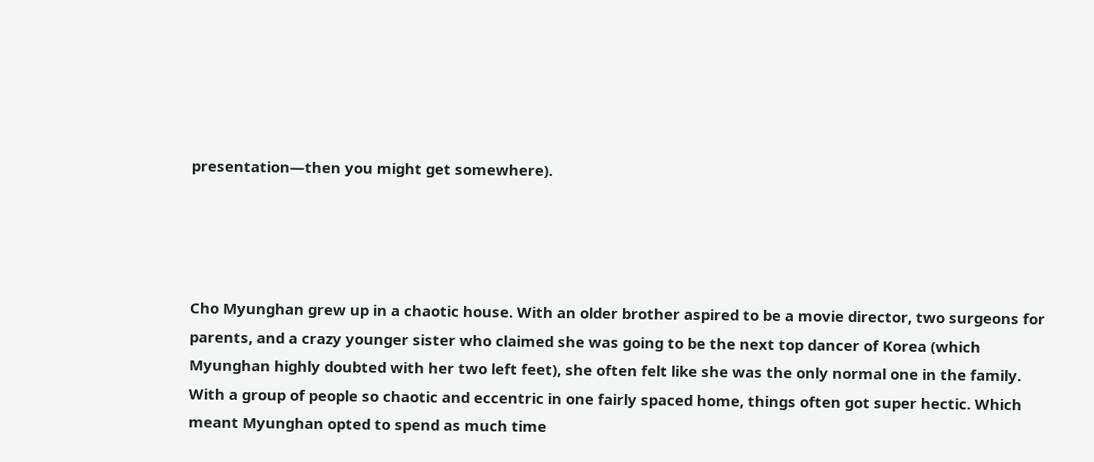presentation—then you might get somewhere).




Cho Myunghan grew up in a chaotic house. With an older brother aspired to be a movie director, two surgeons for parents, and a crazy younger sister who claimed she was going to be the next top dancer of Korea (which Myunghan highly doubted with her two left feet), she often felt like she was the only normal one in the family. With a group of people so chaotic and eccentric in one fairly spaced home, things often got super hectic. Which meant Myunghan opted to spend as much time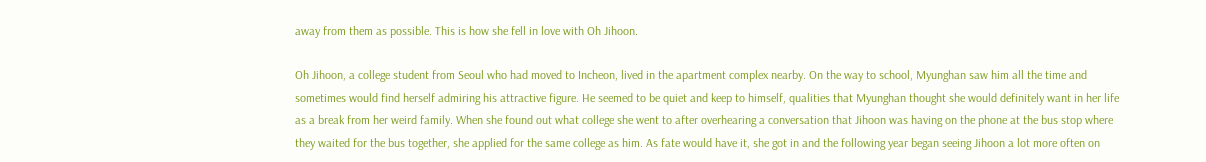away from them as possible. This is how she fell in love with Oh Jihoon.

Oh Jihoon, a college student from Seoul who had moved to Incheon, lived in the apartment complex nearby. On the way to school, Myunghan saw him all the time and sometimes would find herself admiring his attractive figure. He seemed to be quiet and keep to himself, qualities that Myunghan thought she would definitely want in her life as a break from her weird family. When she found out what college she went to after overhearing a conversation that Jihoon was having on the phone at the bus stop where they waited for the bus together, she applied for the same college as him. As fate would have it, she got in and the following year began seeing Jihoon a lot more often on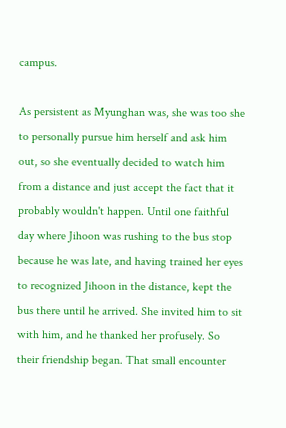campus.

As persistent as Myunghan was, she was too she to personally pursue him herself and ask him out, so she eventually decided to watch him from a distance and just accept the fact that it probably wouldn't happen. Until one faithful day where Jihoon was rushing to the bus stop because he was late, and having trained her eyes to recognized Jihoon in the distance, kept the bus there until he arrived. She invited him to sit with him, and he thanked her profusely. So their friendship began. That small encounter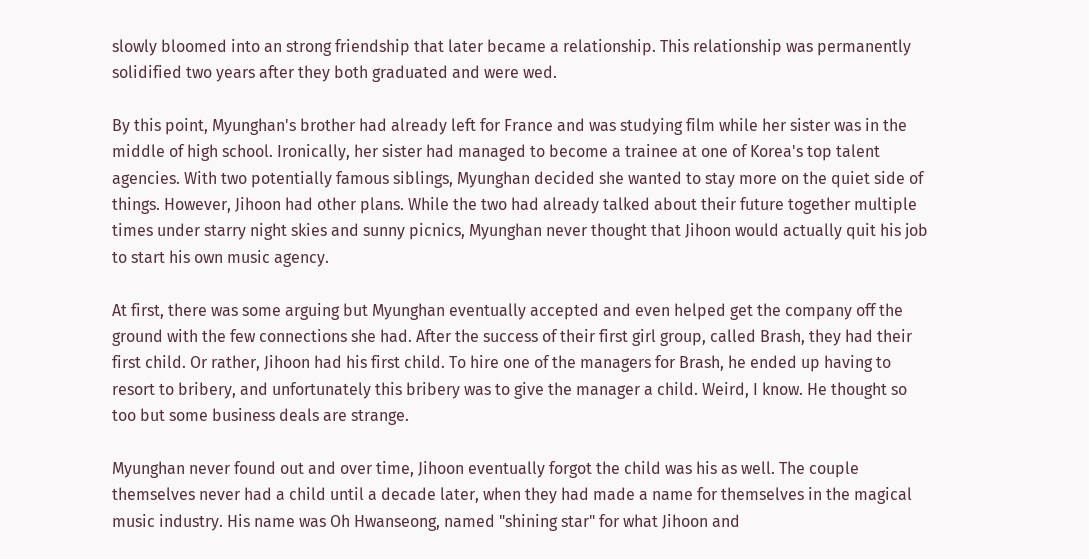slowly bloomed into an strong friendship that later became a relationship. This relationship was permanently solidified two years after they both graduated and were wed.

By this point, Myunghan's brother had already left for France and was studying film while her sister was in the middle of high school. Ironically, her sister had managed to become a trainee at one of Korea's top talent agencies. With two potentially famous siblings, Myunghan decided she wanted to stay more on the quiet side of things. However, Jihoon had other plans. While the two had already talked about their future together multiple times under starry night skies and sunny picnics, Myunghan never thought that Jihoon would actually quit his job to start his own music agency.

At first, there was some arguing but Myunghan eventually accepted and even helped get the company off the ground with the few connections she had. After the success of their first girl group, called Brash, they had their first child. Or rather, Jihoon had his first child. To hire one of the managers for Brash, he ended up having to resort to bribery, and unfortunately this bribery was to give the manager a child. Weird, I know. He thought so too but some business deals are strange.

Myunghan never found out and over time, Jihoon eventually forgot the child was his as well. The couple themselves never had a child until a decade later, when they had made a name for themselves in the magical music industry. His name was Oh Hwanseong, named "shining star" for what Jihoon and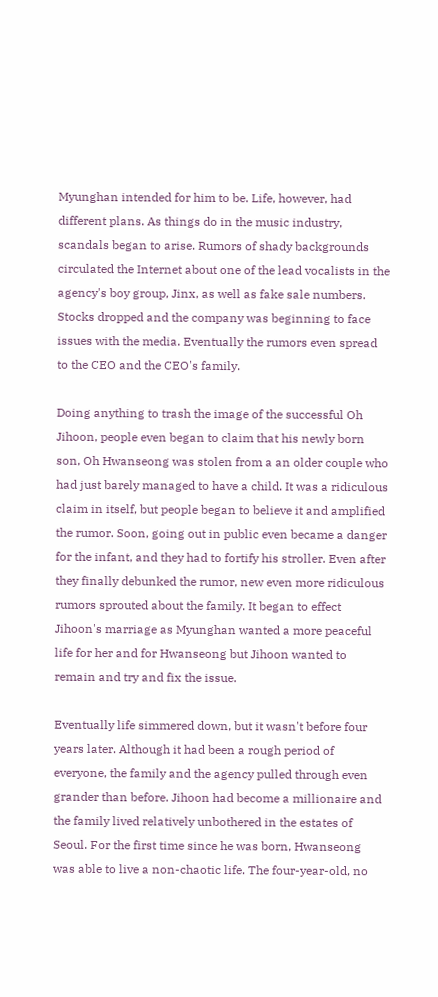Myunghan intended for him to be. Life, however, had different plans. As things do in the music industry, scandals began to arise. Rumors of shady backgrounds circulated the Internet about one of the lead vocalists in the agency's boy group, Jinx, as well as fake sale numbers. Stocks dropped and the company was beginning to face issues with the media. Eventually the rumors even spread to the CEO and the CEO's family.

Doing anything to trash the image of the successful Oh Jihoon, people even began to claim that his newly born son, Oh Hwanseong was stolen from a an older couple who had just barely managed to have a child. It was a ridiculous claim in itself, but people began to believe it and amplified the rumor. Soon, going out in public even became a danger for the infant, and they had to fortify his stroller. Even after they finally debunked the rumor, new even more ridiculous rumors sprouted about the family. It began to effect Jihoon's marriage as Myunghan wanted a more peaceful life for her and for Hwanseong but Jihoon wanted to remain and try and fix the issue.

Eventually life simmered down, but it wasn't before four years later. Although it had been a rough period of everyone, the family and the agency pulled through even grander than before. Jihoon had become a millionaire and the family lived relatively unbothered in the estates of Seoul. For the first time since he was born, Hwanseong was able to live a non-chaotic life. The four-year-old, no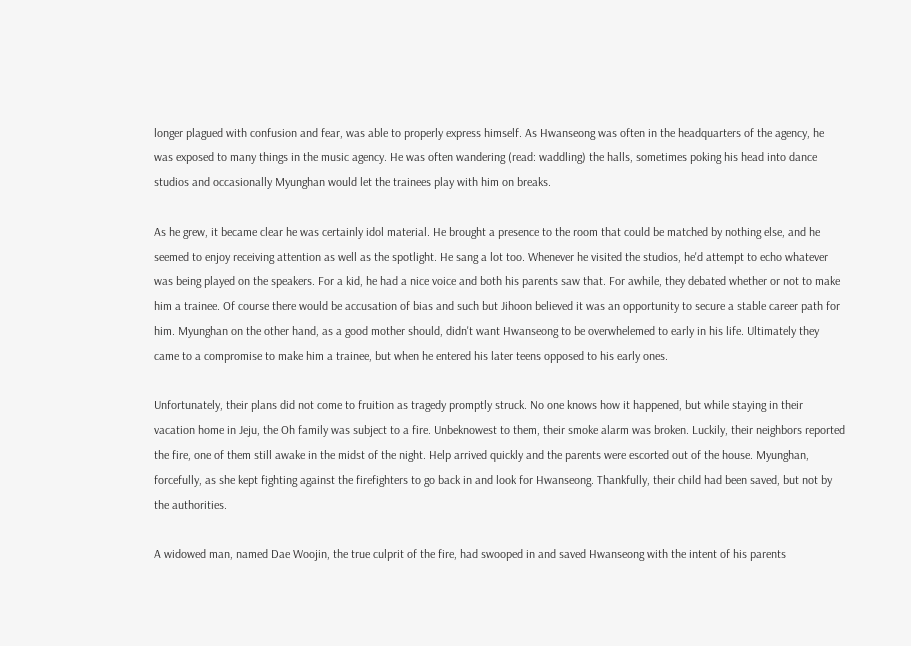longer plagued with confusion and fear, was able to properly express himself. As Hwanseong was often in the headquarters of the agency, he was exposed to many things in the music agency. He was often wandering (read: waddling) the halls, sometimes poking his head into dance studios and occasionally Myunghan would let the trainees play with him on breaks.

As he grew, it became clear he was certainly idol material. He brought a presence to the room that could be matched by nothing else, and he seemed to enjoy receiving attention as well as the spotlight. He sang a lot too. Whenever he visited the studios, he'd attempt to echo whatever was being played on the speakers. For a kid, he had a nice voice and both his parents saw that. For awhile, they debated whether or not to make him a trainee. Of course there would be accusation of bias and such but Jihoon believed it was an opportunity to secure a stable career path for him. Myunghan on the other hand, as a good mother should, didn't want Hwanseong to be overwhelemed to early in his life. Ultimately they came to a compromise to make him a trainee, but when he entered his later teens opposed to his early ones.

Unfortunately, their plans did not come to fruition as tragedy promptly struck. No one knows how it happened, but while staying in their vacation home in Jeju, the Oh family was subject to a fire. Unbeknowest to them, their smoke alarm was broken. Luckily, their neighbors reported the fire, one of them still awake in the midst of the night. Help arrived quickly and the parents were escorted out of the house. Myunghan, forcefully, as she kept fighting against the firefighters to go back in and look for Hwanseong. Thankfully, their child had been saved, but not by the authorities.

A widowed man, named Dae Woojin, the true culprit of the fire, had swooped in and saved Hwanseong with the intent of his parents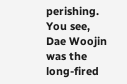perishing. You see, Dae Woojin was the long-fired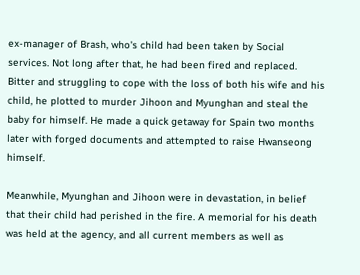ex-manager of Brash, who's child had been taken by Social services. Not long after that, he had been fired and replaced. Bitter and struggling to cope with the loss of both his wife and his child, he plotted to murder Jihoon and Myunghan and steal the baby for himself. He made a quick getaway for Spain two months later with forged documents and attempted to raise Hwanseong himself.

Meanwhile, Myunghan and Jihoon were in devastation, in belief that their child had perished in the fire. A memorial for his death was held at the agency, and all current members as well as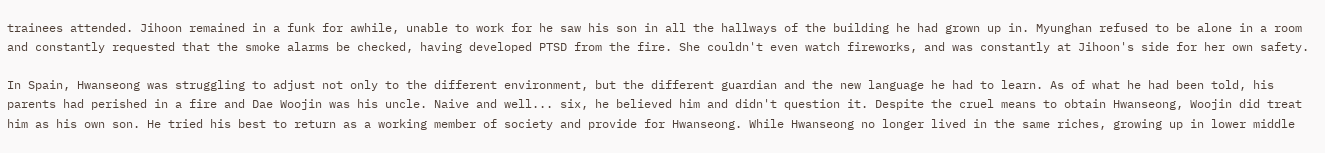trainees attended. Jihoon remained in a funk for awhile, unable to work for he saw his son in all the hallways of the building he had grown up in. Myunghan refused to be alone in a room and constantly requested that the smoke alarms be checked, having developed PTSD from the fire. She couldn't even watch fireworks, and was constantly at Jihoon's side for her own safety.

In Spain, Hwanseong was struggling to adjust not only to the different environment, but the different guardian and the new language he had to learn. As of what he had been told, his parents had perished in a fire and Dae Woojin was his uncle. Naive and well... six, he believed him and didn't question it. Despite the cruel means to obtain Hwanseong, Woojin did treat him as his own son. He tried his best to return as a working member of society and provide for Hwanseong. While Hwanseong no longer lived in the same riches, growing up in lower middle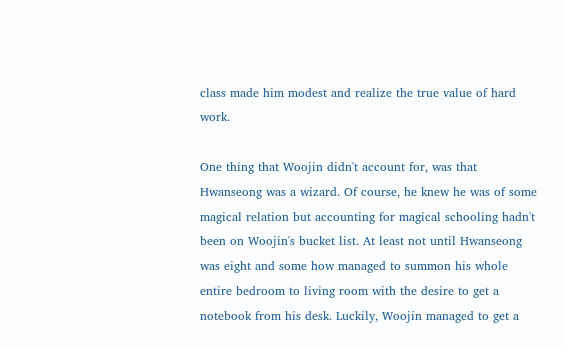class made him modest and realize the true value of hard work.

One thing that Woojin didn't account for, was that Hwanseong was a wizard. Of course, he knew he was of some magical relation but accounting for magical schooling hadn't been on Woojin's bucket list. At least not until Hwanseong was eight and some how managed to summon his whole entire bedroom to living room with the desire to get a notebook from his desk. Luckily, Woojin managed to get a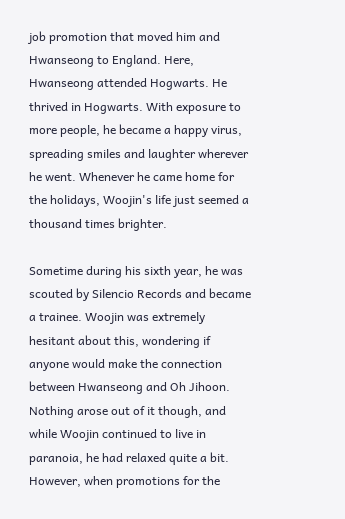job promotion that moved him and Hwanseong to England. Here, Hwanseong attended Hogwarts. He thrived in Hogwarts. With exposure to more people, he became a happy virus, spreading smiles and laughter wherever he went. Whenever he came home for the holidays, Woojin's life just seemed a thousand times brighter.

Sometime during his sixth year, he was scouted by Silencio Records and became a trainee. Woojin was extremely hesitant about this, wondering if anyone would make the connection between Hwanseong and Oh Jihoon. Nothing arose out of it though, and while Woojin continued to live in paranoia, he had relaxed quite a bit. However, when promotions for the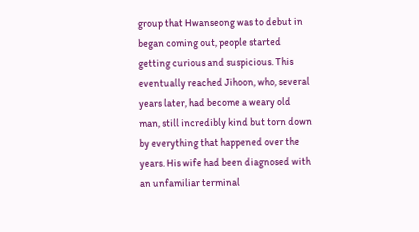group that Hwanseong was to debut in began coming out, people started getting curious and suspicious. This eventually reached Jihoon, who, several years later, had become a weary old man, still incredibly kind but torn down by everything that happened over the years. His wife had been diagnosed with an unfamiliar terminal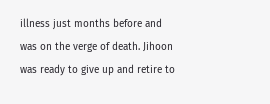illness just months before and was on the verge of death. Jihoon was ready to give up and retire to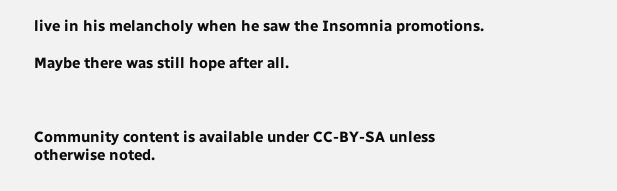live in his melancholy when he saw the Insomnia promotions.

Maybe there was still hope after all.



Community content is available under CC-BY-SA unless otherwise noted.